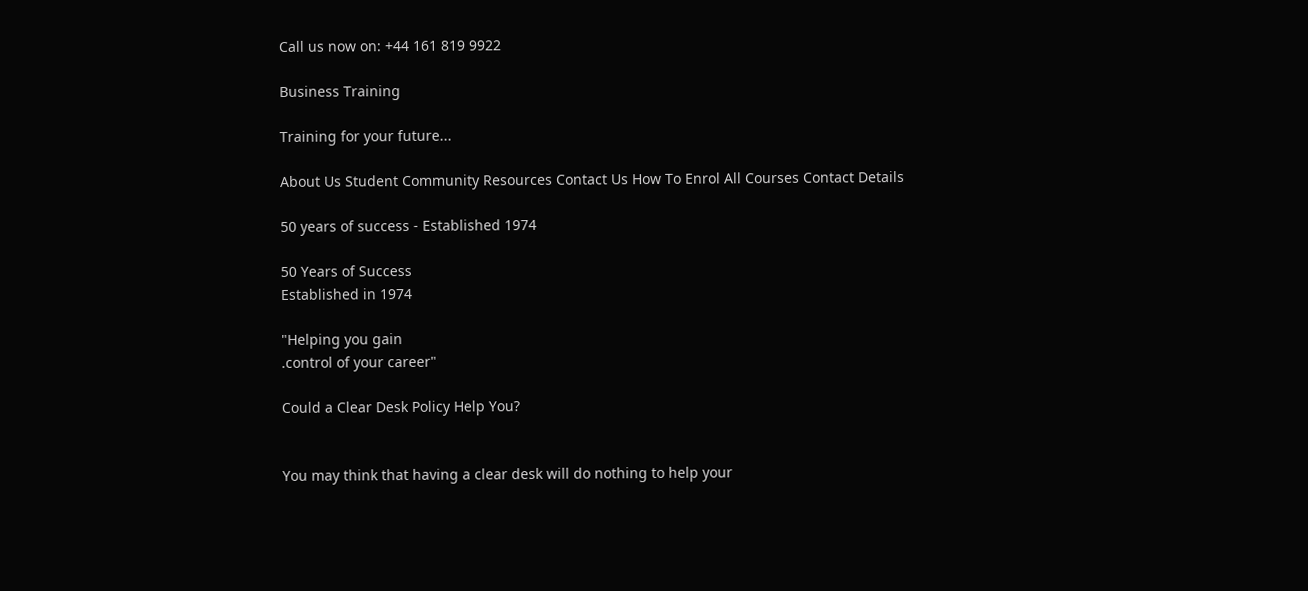Call us now on: +44 161 819 9922

Business Training

Training for your future...

About Us Student Community Resources Contact Us How To Enrol All Courses Contact Details

50 years of success - Established 1974

50 Years of Success
Established in 1974

"Helping you gain
.control of your career"

Could a Clear Desk Policy Help You?


You may think that having a clear desk will do nothing to help your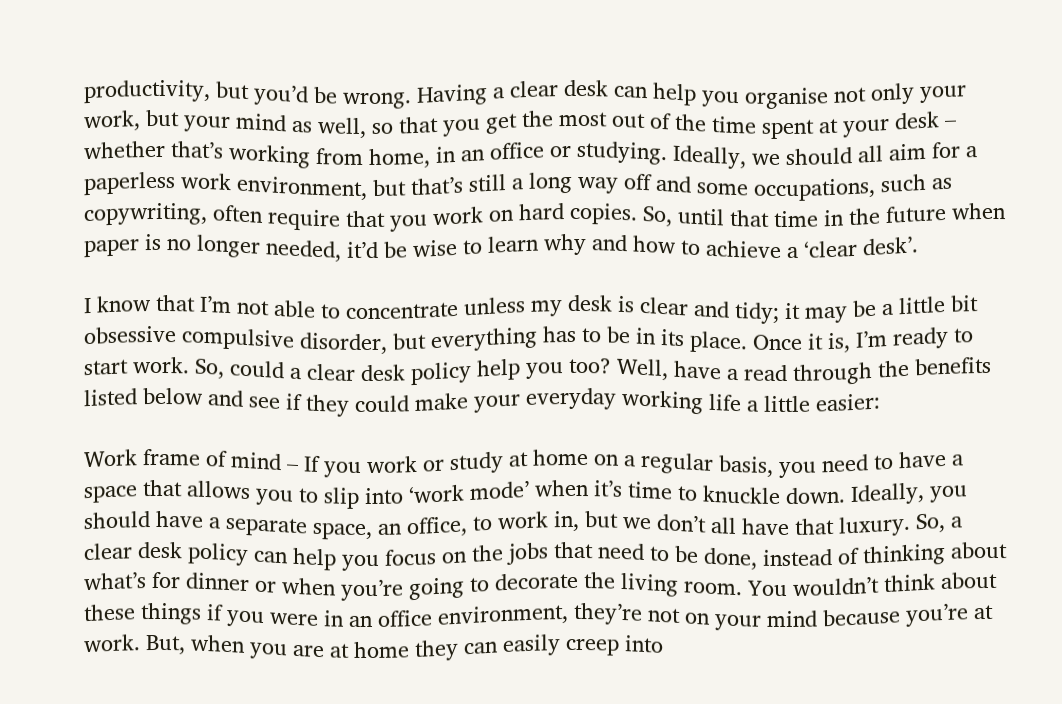productivity, but you’d be wrong. Having a clear desk can help you organise not only your work, but your mind as well, so that you get the most out of the time spent at your desk – whether that’s working from home, in an office or studying. Ideally, we should all aim for a paperless work environment, but that’s still a long way off and some occupations, such as copywriting, often require that you work on hard copies. So, until that time in the future when paper is no longer needed, it’d be wise to learn why and how to achieve a ‘clear desk’.

I know that I’m not able to concentrate unless my desk is clear and tidy; it may be a little bit obsessive compulsive disorder, but everything has to be in its place. Once it is, I’m ready to start work. So, could a clear desk policy help you too? Well, have a read through the benefits listed below and see if they could make your everyday working life a little easier:

Work frame of mind – If you work or study at home on a regular basis, you need to have a space that allows you to slip into ‘work mode’ when it’s time to knuckle down. Ideally, you should have a separate space, an office, to work in, but we don’t all have that luxury. So, a clear desk policy can help you focus on the jobs that need to be done, instead of thinking about what’s for dinner or when you’re going to decorate the living room. You wouldn’t think about these things if you were in an office environment, they’re not on your mind because you’re at work. But, when you are at home they can easily creep into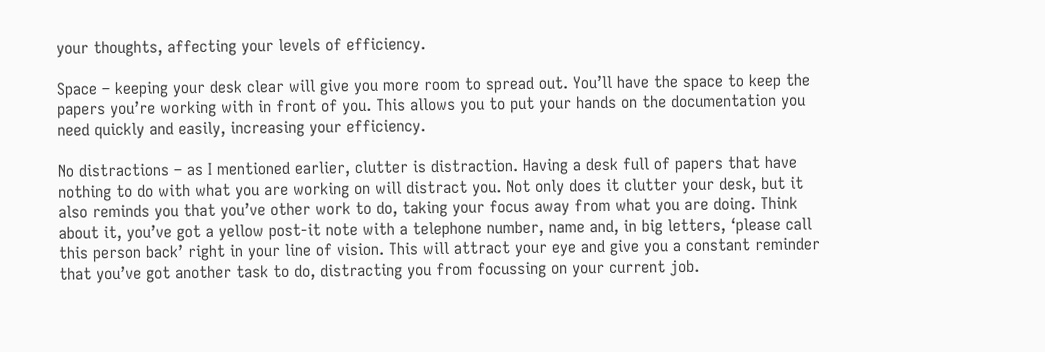your thoughts, affecting your levels of efficiency.

Space – keeping your desk clear will give you more room to spread out. You’ll have the space to keep the papers you’re working with in front of you. This allows you to put your hands on the documentation you need quickly and easily, increasing your efficiency.

No distractions – as I mentioned earlier, clutter is distraction. Having a desk full of papers that have nothing to do with what you are working on will distract you. Not only does it clutter your desk, but it also reminds you that you’ve other work to do, taking your focus away from what you are doing. Think about it, you’ve got a yellow post-it note with a telephone number, name and, in big letters, ‘please call this person back’ right in your line of vision. This will attract your eye and give you a constant reminder that you’ve got another task to do, distracting you from focussing on your current job.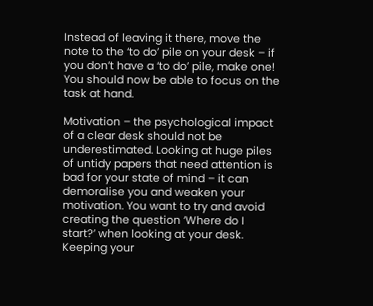Instead of leaving it there, move the note to the ‘to do’ pile on your desk – if you don’t have a ‘to do’ pile, make one! You should now be able to focus on the task at hand.

Motivation – the psychological impact of a clear desk should not be underestimated. Looking at huge piles of untidy papers that need attention is bad for your state of mind – it can demoralise you and weaken your motivation. You want to try and avoid creating the question ‘Where do I start?’ when looking at your desk. Keeping your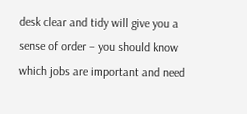desk clear and tidy will give you a sense of order – you should know which jobs are important and need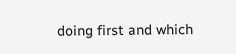doing first and which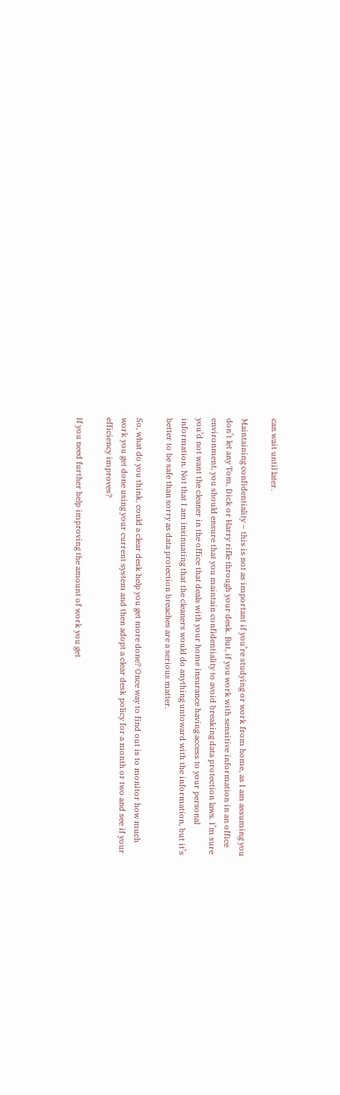can wait until later.

Maintaining confidentiality – this is not as important if you’re studying or work from home, as I am assuming you don’t let any Tom, Dick or Harry rifle through your desk. But, if you work with sensitive information in an office environment, you should ensure that you maintain confidentiality to avoid breaking data protection laws. I’m sure you’d not want the cleaner in the office that deals with your home insurance having access to your personal information. Not that I am insinuating that the cleaners would do anything untoward with the information, but it’s better to be safe than sorry as data protection breaches are a serious matter.

So, what do you think, could a clear desk help you get more done? Once way to find out is to monitor how much work you get done using your current system and then adopt a clear desk policy for a month or two and see if your efficiency improves?

If you need further help improving the amount of work you get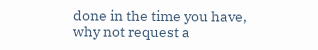done in the time you have, why not request a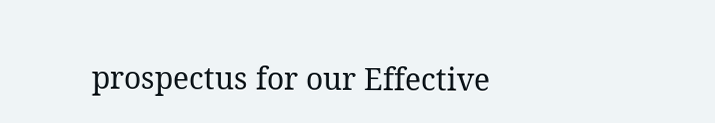prospectus for our Effective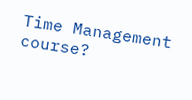Time Management course?